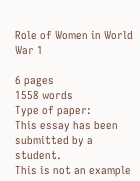Role of Women in World War 1

6 pages
1558 words
Type of paper:
This essay has been submitted by a student.
This is not an example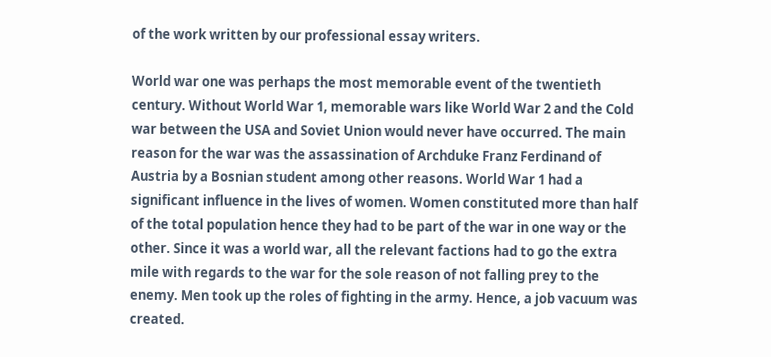of the work written by our professional essay writers.

World war one was perhaps the most memorable event of the twentieth century. Without World War 1, memorable wars like World War 2 and the Cold war between the USA and Soviet Union would never have occurred. The main reason for the war was the assassination of Archduke Franz Ferdinand of Austria by a Bosnian student among other reasons. World War 1 had a significant influence in the lives of women. Women constituted more than half of the total population hence they had to be part of the war in one way or the other. Since it was a world war, all the relevant factions had to go the extra mile with regards to the war for the sole reason of not falling prey to the enemy. Men took up the roles of fighting in the army. Hence, a job vacuum was created.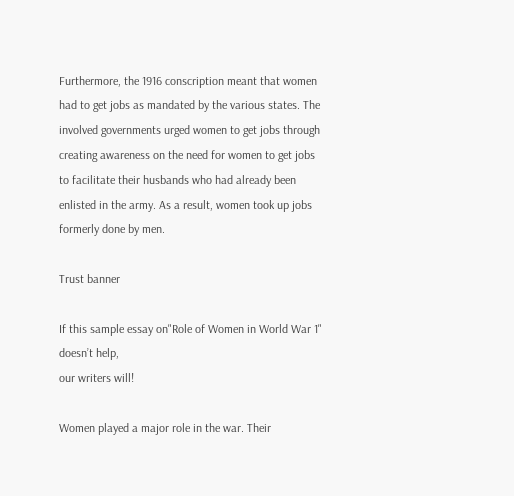Furthermore, the 1916 conscription meant that women had to get jobs as mandated by the various states. The involved governments urged women to get jobs through creating awareness on the need for women to get jobs to facilitate their husbands who had already been enlisted in the army. As a result, women took up jobs formerly done by men.

Trust banner

If this sample essay on"Role of Women in World War 1" doesn’t help,
our writers will!

Women played a major role in the war. Their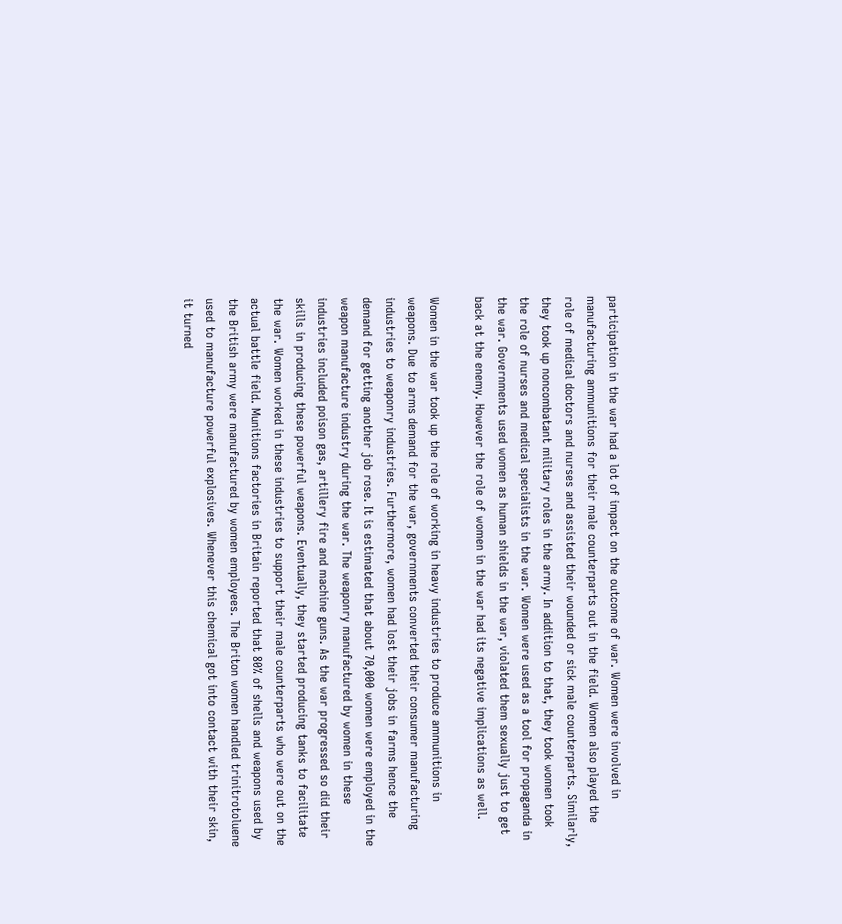participation in the war had a lot of impact on the outcome of war. Women were involved in manufacturing ammunitions for their male counterparts out in the field. Women also played the role of medical doctors and nurses and assisted their wounded or sick male counterparts. Similarly, they took up noncombatant military roles in the army. In addition to that, they took women took the role of nurses and medical specialists in the war. Women were used as a tool for propaganda in the war. Governments used women as human shields in the war, violated them sexually just to get back at the enemy. However the role of women in the war had its negative implications as well.

Women in the war took up the role of working in heavy industries to produce ammunitions in weapons. Due to arms demand for the war, governments converted their consumer manufacturing industries to weaponry industries. Furthermore, women had lost their jobs in farms hence the demand for getting another job rose. It is estimated that about 70,000 women were employed in the weapon manufacture industry during the war. The weaponry manufactured by women in these industries included poison gas, artillery fire and machine guns. As the war progressed so did their skills in producing these powerful weapons. Eventually, they started producing tanks to facilitate the war. Women worked in these industries to support their male counterparts who were out on the actual battle field. Munitions factories in Britain reported that 80% of shells and weapons used by the British army were manufactured by women employees. The Briton women handled trinitrotoluene used to manufacture powerful explosives. Whenever this chemical got into contact with their skin, it turned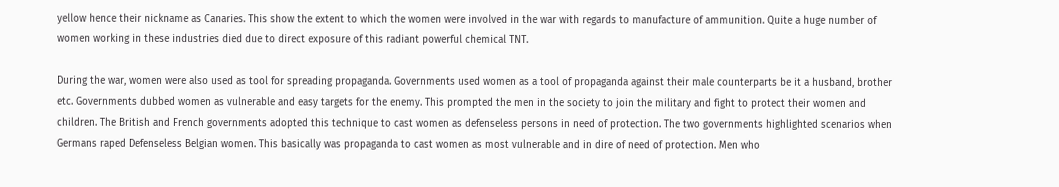yellow hence their nickname as Canaries. This show the extent to which the women were involved in the war with regards to manufacture of ammunition. Quite a huge number of women working in these industries died due to direct exposure of this radiant powerful chemical TNT.

During the war, women were also used as tool for spreading propaganda. Governments used women as a tool of propaganda against their male counterparts be it a husband, brother etc. Governments dubbed women as vulnerable and easy targets for the enemy. This prompted the men in the society to join the military and fight to protect their women and children. The British and French governments adopted this technique to cast women as defenseless persons in need of protection. The two governments highlighted scenarios when Germans raped Defenseless Belgian women. This basically was propaganda to cast women as most vulnerable and in dire of need of protection. Men who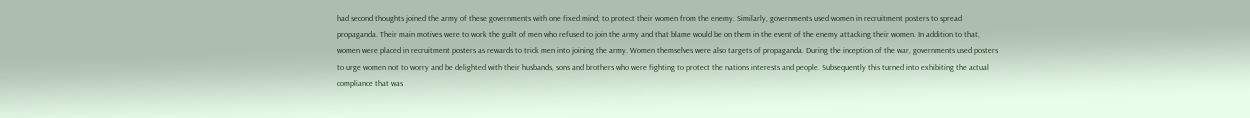had second thoughts joined the army of these governments with one fixed mind; to protect their women from the enemy. Similarly, governments used women in recruitment posters to spread propaganda. Their main motives were to work the guilt of men who refused to join the army and that blame would be on them in the event of the enemy attacking their women. In addition to that, women were placed in recruitment posters as rewards to trick men into joining the army. Women themselves were also targets of propaganda. During the inception of the war, governments used posters to urge women not to worry and be delighted with their husbands, sons and brothers who were fighting to protect the nations interests and people. Subsequently this turned into exhibiting the actual compliance that was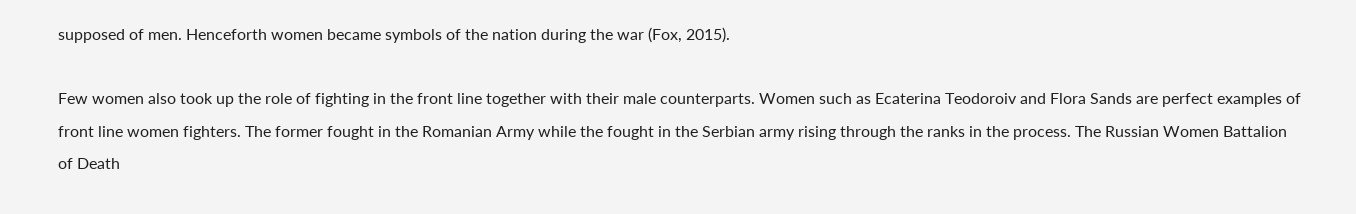supposed of men. Henceforth women became symbols of the nation during the war (Fox, 2015).

Few women also took up the role of fighting in the front line together with their male counterparts. Women such as Ecaterina Teodoroiv and Flora Sands are perfect examples of front line women fighters. The former fought in the Romanian Army while the fought in the Serbian army rising through the ranks in the process. The Russian Women Battalion of Death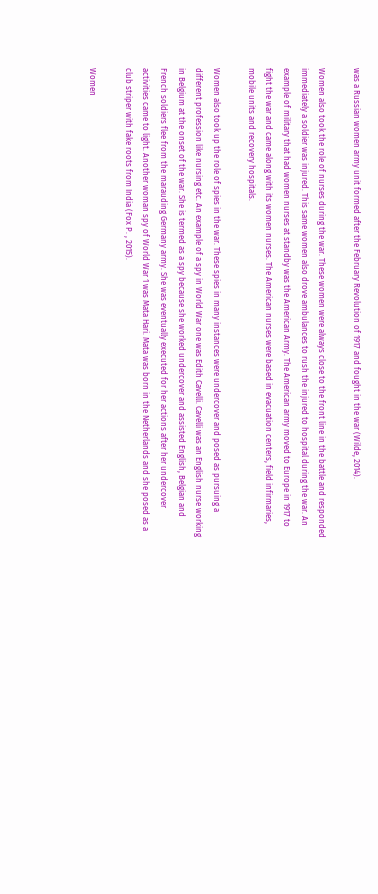was a Russian women army unit formed after the February Revolution of 1917 and fought in the war (Wilde, 2014).

Women also took the role of nurses during the war. These women were always close to the front line in the battle and responded immediately a soldier was injured. This same women also drove ambulances to rush the injured to hospital during the war. An example of military that had women nurses at standby was the American Army. The American army moved to Europe in 1917 to fight the war and came along with its women nurses. The American nurses were based in evacuation centers, field infirmaries, mobile units and recovery hospitals.

Women also took up the role of spies in the war. These spies in many instances were undercover and posed as pursuing a different profession like nursing etc. An example of a spy in World War one was Edith Cavelli. Cavelli was an English nurse working in Belgium at the onset of the war. She is termed as a spy because she worked undercover and assisted English, Belgian and French soldiers flee from the marauding Germany army. She was eventually executed for her actions after her undercover activities came to light. Another woman spy of World War 1 was Mata Hari. Mata was born in the Netherlands and she posed as a club striper with fake roots from India (Fox P. , 2015).

Women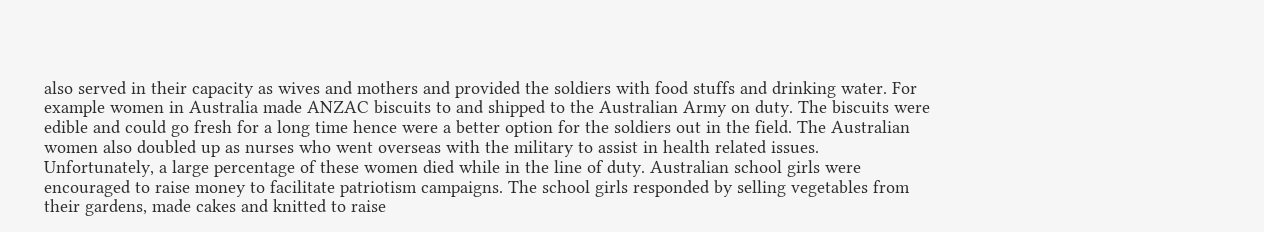also served in their capacity as wives and mothers and provided the soldiers with food stuffs and drinking water. For example women in Australia made ANZAC biscuits to and shipped to the Australian Army on duty. The biscuits were edible and could go fresh for a long time hence were a better option for the soldiers out in the field. The Australian women also doubled up as nurses who went overseas with the military to assist in health related issues. Unfortunately, a large percentage of these women died while in the line of duty. Australian school girls were encouraged to raise money to facilitate patriotism campaigns. The school girls responded by selling vegetables from their gardens, made cakes and knitted to raise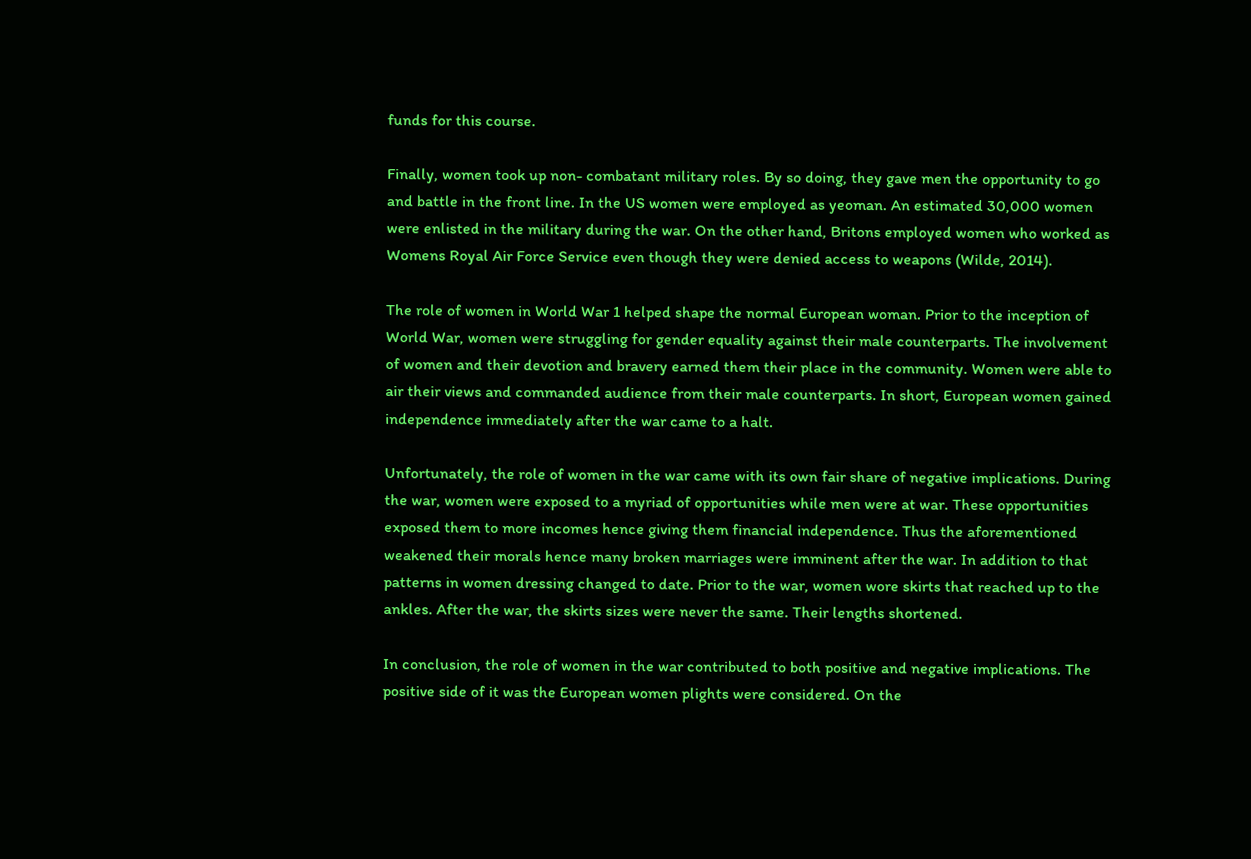funds for this course.

Finally, women took up non- combatant military roles. By so doing, they gave men the opportunity to go and battle in the front line. In the US women were employed as yeoman. An estimated 30,000 women were enlisted in the military during the war. On the other hand, Britons employed women who worked as Womens Royal Air Force Service even though they were denied access to weapons (Wilde, 2014).

The role of women in World War 1 helped shape the normal European woman. Prior to the inception of World War, women were struggling for gender equality against their male counterparts. The involvement of women and their devotion and bravery earned them their place in the community. Women were able to air their views and commanded audience from their male counterparts. In short, European women gained independence immediately after the war came to a halt.

Unfortunately, the role of women in the war came with its own fair share of negative implications. During the war, women were exposed to a myriad of opportunities while men were at war. These opportunities exposed them to more incomes hence giving them financial independence. Thus the aforementioned weakened their morals hence many broken marriages were imminent after the war. In addition to that patterns in women dressing changed to date. Prior to the war, women wore skirts that reached up to the ankles. After the war, the skirts sizes were never the same. Their lengths shortened.

In conclusion, the role of women in the war contributed to both positive and negative implications. The positive side of it was the European women plights were considered. On the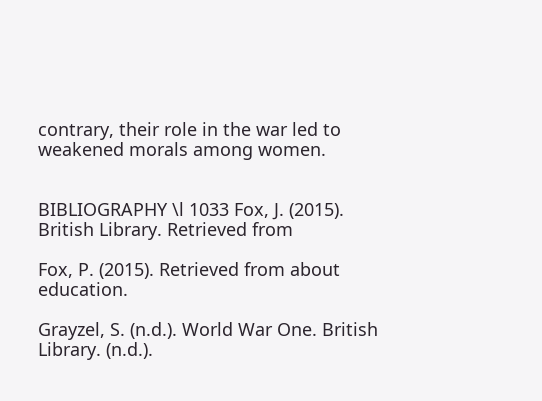contrary, their role in the war led to weakened morals among women.


BIBLIOGRAPHY \l 1033 Fox, J. (2015). British Library. Retrieved from

Fox, P. (2015). Retrieved from about education.

Grayzel, S. (n.d.). World War One. British Library. (n.d.).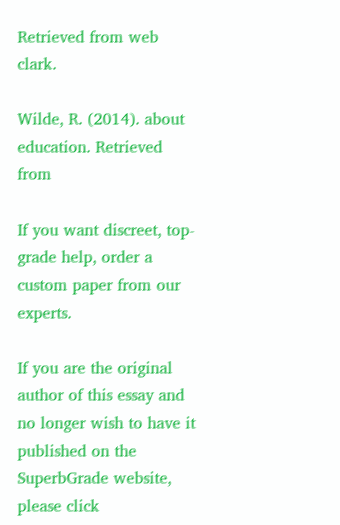Retrieved from web clark.

Wilde, R. (2014). about education. Retrieved from

If you want discreet, top-grade help, order a custom paper from our experts.

If you are the original author of this essay and no longer wish to have it published on the SuperbGrade website, please click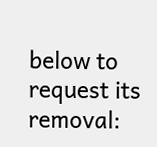below to request its removal: